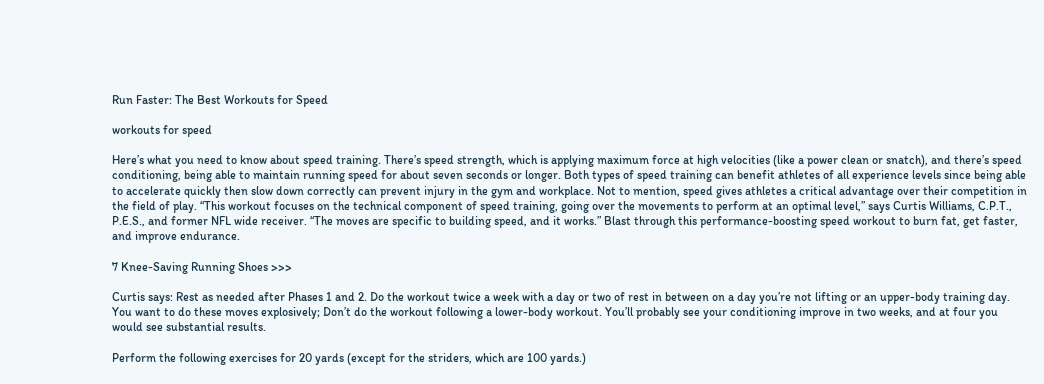Run Faster: The Best Workouts for Speed

workouts for speed

Here’s what you need to know about speed training. There’s speed strength, which is applying maximum force at high velocities (like a power clean or snatch), and there’s speed conditioning, being able to maintain running speed for about seven seconds or longer. Both types of speed training can benefit athletes of all experience levels since being able to accelerate quickly then slow down correctly can prevent injury in the gym and workplace. Not to mention, speed gives athletes a critical advantage over their competition in the field of play. “This workout focuses on the technical component of speed training, going over the movements to perform at an optimal level,” says Curtis Williams, C.P.T., P.E.S., and former NFL wide receiver. “The moves are specific to building speed, and it works.” Blast through this performance-boosting speed workout to burn fat, get faster, and improve endurance.

7 Knee-Saving Running Shoes >>>

Curtis says: Rest as needed after Phases 1 and 2. Do the workout twice a week with a day or two of rest in between on a day you’re not lifting or an upper-body training day. You want to do these moves explosively; Don’t do the workout following a lower-body workout. You’ll probably see your conditioning improve in two weeks, and at four you would see substantial results.

Perform the following exercises for 20 yards (except for the striders, which are 100 yards.)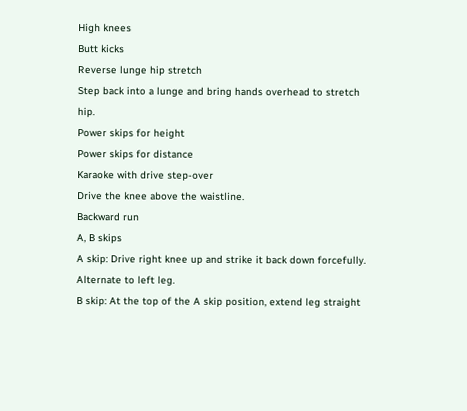High knees
Butt kicks
Reverse lunge hip stretch
Step back into a lunge and bring hands overhead to stretch hip.
Power skips for height
Power skips for distance
Karaoke with drive step-over
Drive the knee above the waistline.
Backward run
A, B skips
A skip: Drive right knee up and strike it back down forcefully. Alternate to left leg.
B skip: At the top of the A skip position, extend leg straight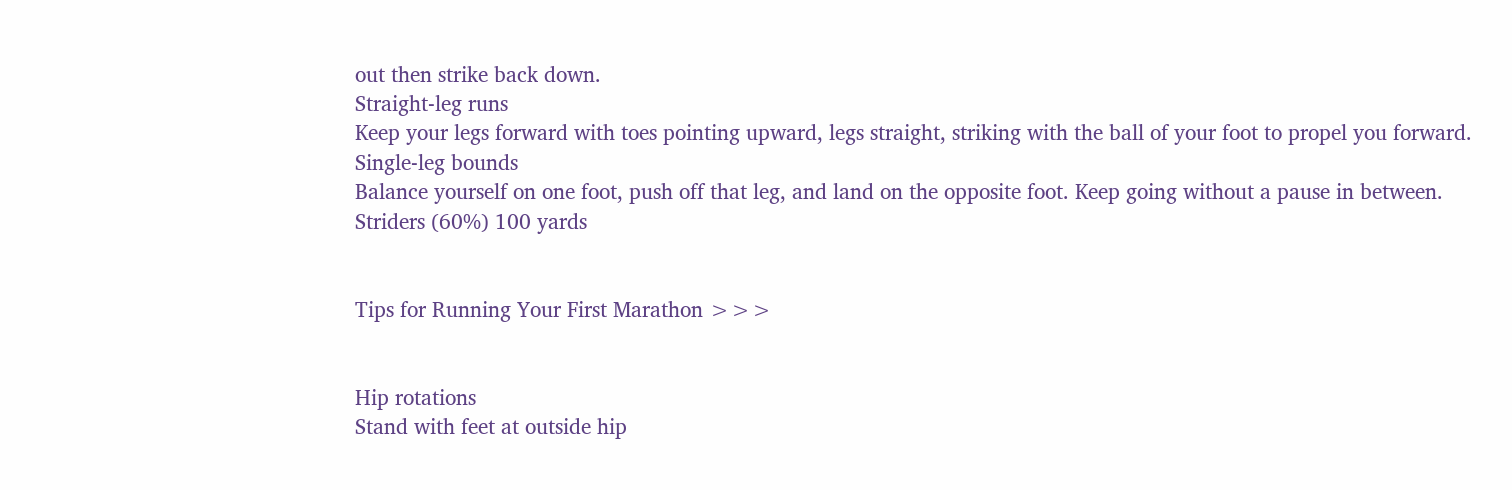out then strike back down.
Straight-leg runs
Keep your legs forward with toes pointing upward, legs straight, striking with the ball of your foot to propel you forward.
Single-leg bounds
Balance yourself on one foot, push off that leg, and land on the opposite foot. Keep going without a pause in between.
Striders (60%) 100 yards


Tips for Running Your First Marathon >>>


Hip rotations
Stand with feet at outside hip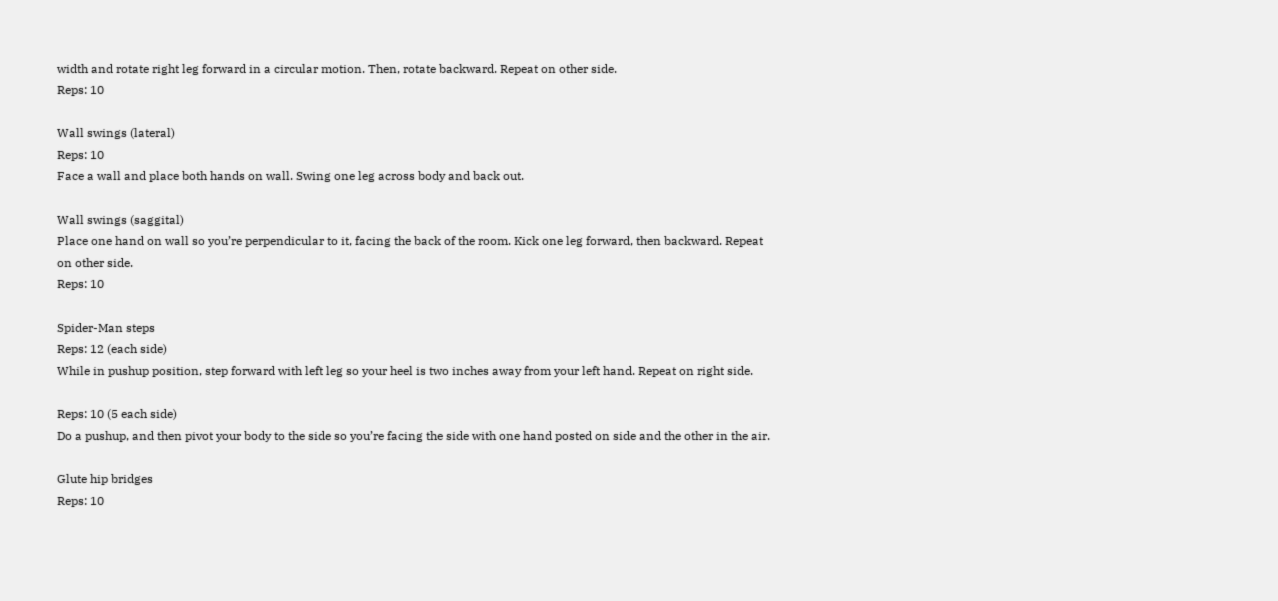width and rotate right leg forward in a circular motion. Then, rotate backward. Repeat on other side.
Reps: 10

Wall swings (lateral)
Reps: 10
Face a wall and place both hands on wall. Swing one leg across body and back out.

Wall swings (saggital)
Place one hand on wall so you’re perpendicular to it, facing the back of the room. Kick one leg forward, then backward. Repeat on other side.
Reps: 10

Spider-Man steps
Reps: 12 (each side)
While in pushup position, step forward with left leg so your heel is two inches away from your left hand. Repeat on right side.

Reps: 10 (5 each side)
Do a pushup, and then pivot your body to the side so you’re facing the side with one hand posted on side and the other in the air.

Glute hip bridges
Reps: 10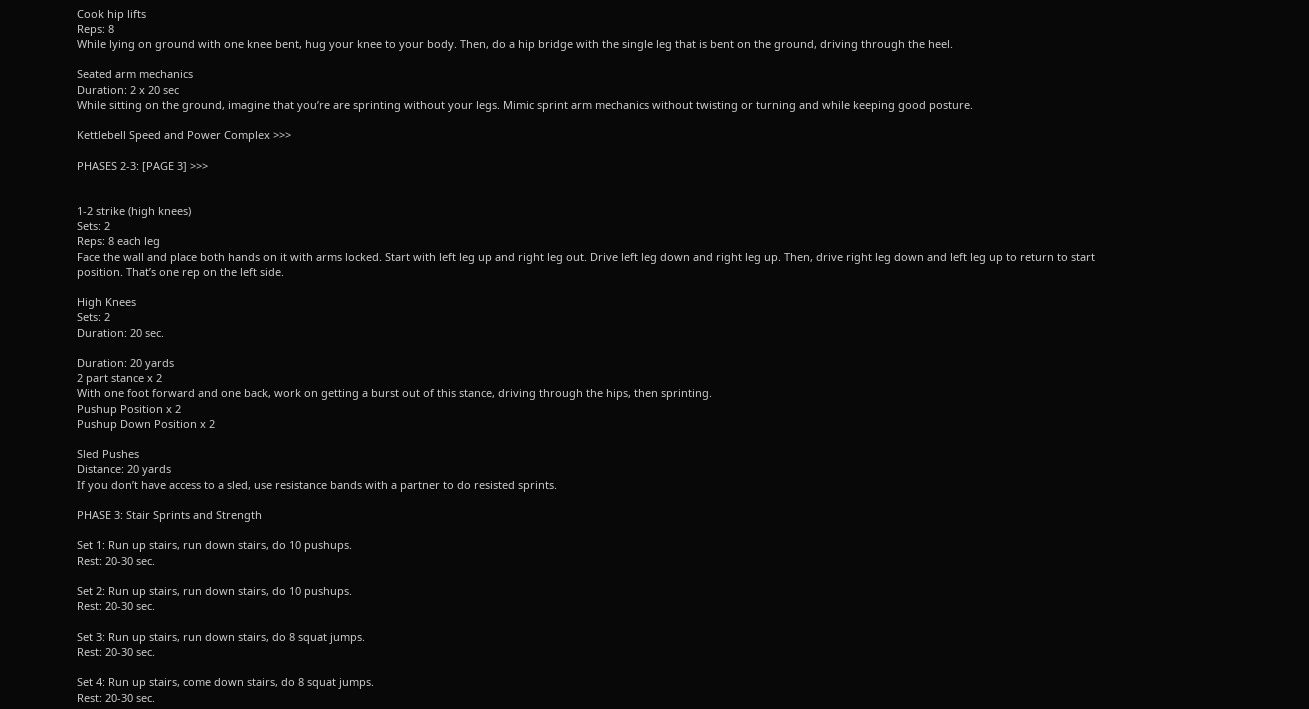Cook hip lifts
Reps: 8
While lying on ground with one knee bent, hug your knee to your body. Then, do a hip bridge with the single leg that is bent on the ground, driving through the heel.

Seated arm mechanics
Duration: 2 x 20 sec
While sitting on the ground, imagine that you’re are sprinting without your legs. Mimic sprint arm mechanics without twisting or turning and while keeping good posture.

Kettlebell Speed and Power Complex >>>

PHASES 2-3: [PAGE 3] >>>


1-2 strike (high knees)
Sets: 2
Reps: 8 each leg
Face the wall and place both hands on it with arms locked. Start with left leg up and right leg out. Drive left leg down and right leg up. Then, drive right leg down and left leg up to return to start position. That’s one rep on the left side.

High Knees
Sets: 2
Duration: 20 sec.

Duration: 20 yards
2 part stance x 2
With one foot forward and one back, work on getting a burst out of this stance, driving through the hips, then sprinting.
Pushup Position x 2
Pushup Down Position x 2

Sled Pushes
Distance: 20 yards
If you don’t have access to a sled, use resistance bands with a partner to do resisted sprints.

PHASE 3: Stair Sprints and Strength

Set 1: Run up stairs, run down stairs, do 10 pushups.
Rest: 20-30 sec.

Set 2: Run up stairs, run down stairs, do 10 pushups.
Rest: 20-30 sec.

Set 3: Run up stairs, run down stairs, do 8 squat jumps.
Rest: 20-30 sec.

Set 4: Run up stairs, come down stairs, do 8 squat jumps.
Rest: 20-30 sec.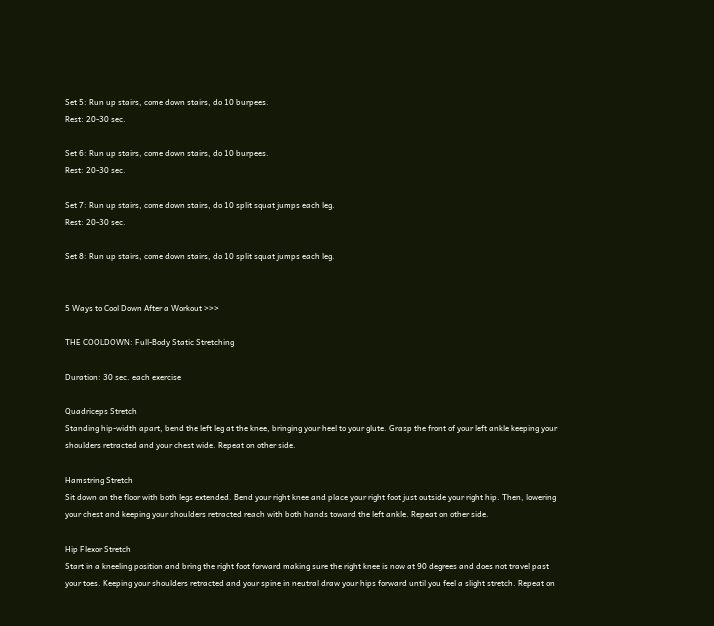Set 5: Run up stairs, come down stairs, do 10 burpees.
Rest: 20-30 sec.

Set 6: Run up stairs, come down stairs, do 10 burpees.
Rest: 20-30 sec.

Set 7: Run up stairs, come down stairs, do 10 split squat jumps each leg.
Rest: 20-30 sec.

Set 8: Run up stairs, come down stairs, do 10 split squat jumps each leg.


5 Ways to Cool Down After a Workout >>>

THE COOLDOWN: Full-Body Static Stretching

Duration: 30 sec. each exercise

Quadriceps Stretch
Standing hip-width apart, bend the left leg at the knee, bringing your heel to your glute. Grasp the front of your left ankle keeping your shoulders retracted and your chest wide. Repeat on other side.

Hamstring Stretch
Sit down on the floor with both legs extended. Bend your right knee and place your right foot just outside your right hip. Then, lowering your chest and keeping your shoulders retracted reach with both hands toward the left ankle. Repeat on other side.

Hip Flexor Stretch
Start in a kneeling position and bring the right foot forward making sure the right knee is now at 90 degrees and does not travel past your toes. Keeping your shoulders retracted and your spine in neutral draw your hips forward until you feel a slight stretch. Repeat on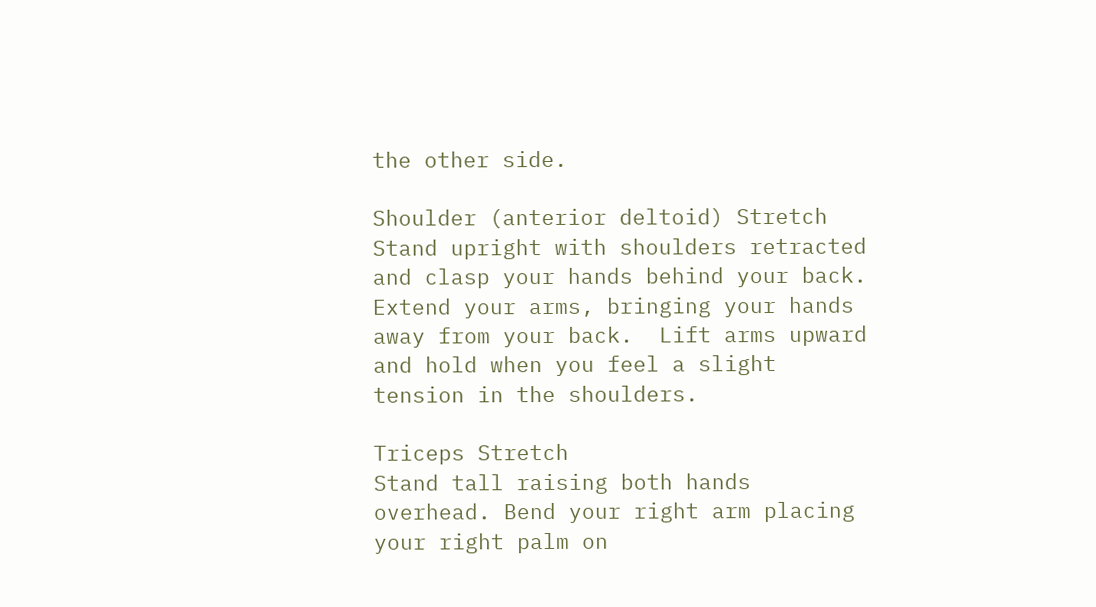the other side.

Shoulder (anterior deltoid) Stretch
Stand upright with shoulders retracted and clasp your hands behind your back.  Extend your arms, bringing your hands away from your back.  Lift arms upward and hold when you feel a slight tension in the shoulders.

Triceps Stretch
Stand tall raising both hands overhead. Bend your right arm placing your right palm on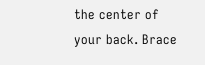the center of your back. Brace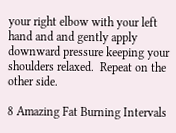your right elbow with your left hand and and gently apply downward pressure keeping your shoulders relaxed.  Repeat on the other side.

8 Amazing Fat Burning Intervals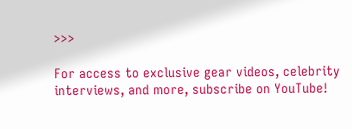>>>

For access to exclusive gear videos, celebrity interviews, and more, subscribe on YouTube!